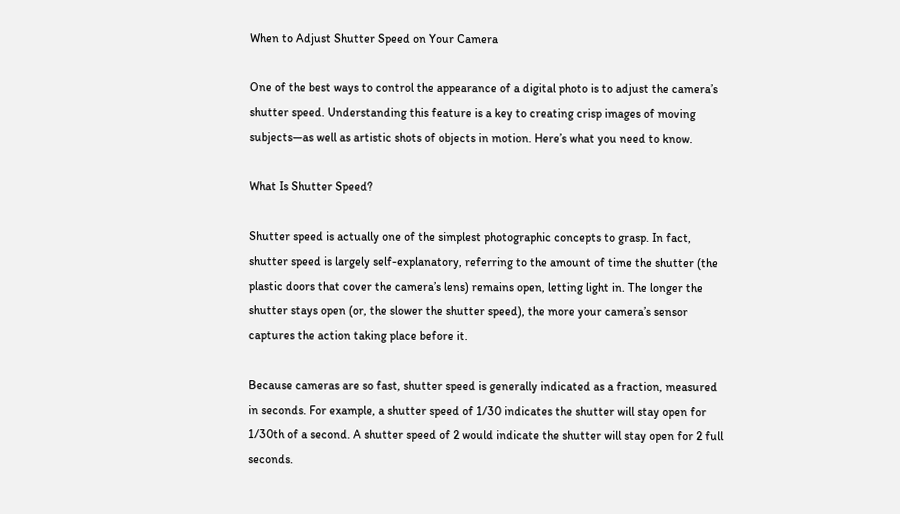When to Adjust Shutter Speed on Your Camera

One of the best ways to control the appearance of a digital photo is to adjust the camera’s shutter speed. Understanding this feature is a key to creating crisp images of moving subjects—as well as artistic shots of objects in motion. Here’s what you need to know.

What Is Shutter Speed?

Shutter speed is actually one of the simplest photographic concepts to grasp. In fact, shutter speed is largely self-explanatory, referring to the amount of time the shutter (the plastic doors that cover the camera’s lens) remains open, letting light in. The longer the shutter stays open (or, the slower the shutter speed), the more your camera’s sensor captures the action taking place before it.

Because cameras are so fast, shutter speed is generally indicated as a fraction, measured in seconds. For example, a shutter speed of 1/30 indicates the shutter will stay open for 1/30th of a second. A shutter speed of 2 would indicate the shutter will stay open for 2 full seconds.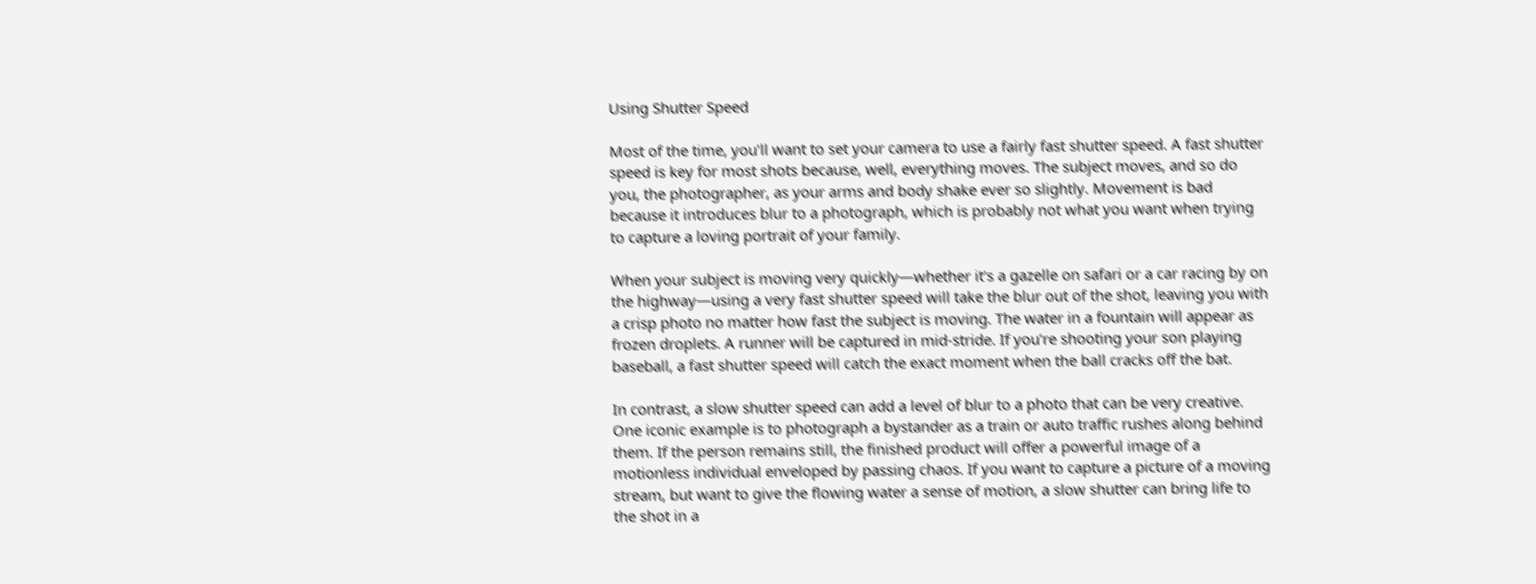Using Shutter Speed

Most of the time, you’ll want to set your camera to use a fairly fast shutter speed. A fast shutter speed is key for most shots because, well, everything moves. The subject moves, and so do you, the photographer, as your arms and body shake ever so slightly. Movement is bad because it introduces blur to a photograph, which is probably not what you want when trying to capture a loving portrait of your family.

When your subject is moving very quickly—whether it’s a gazelle on safari or a car racing by on the highway—using a very fast shutter speed will take the blur out of the shot, leaving you with a crisp photo no matter how fast the subject is moving. The water in a fountain will appear as frozen droplets. A runner will be captured in mid-stride. If you’re shooting your son playing baseball, a fast shutter speed will catch the exact moment when the ball cracks off the bat.

In contrast, a slow shutter speed can add a level of blur to a photo that can be very creative. One iconic example is to photograph a bystander as a train or auto traffic rushes along behind them. If the person remains still, the finished product will offer a powerful image of a motionless individual enveloped by passing chaos. If you want to capture a picture of a moving stream, but want to give the flowing water a sense of motion, a slow shutter can bring life to the shot in a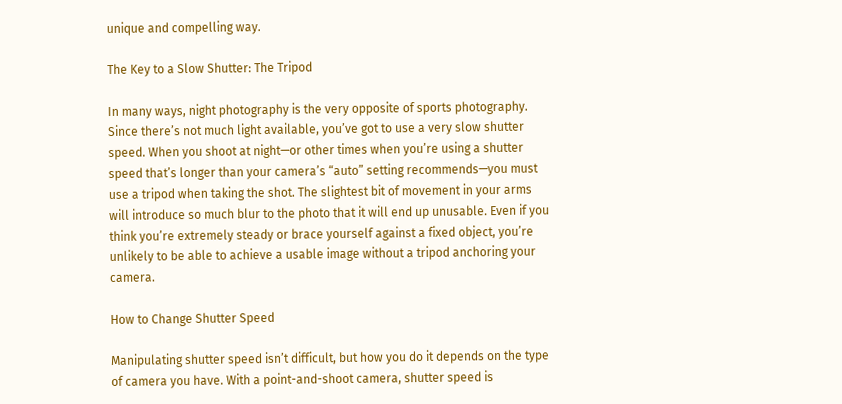unique and compelling way.

The Key to a Slow Shutter: The Tripod

In many ways, night photography is the very opposite of sports photography. Since there’s not much light available, you’ve got to use a very slow shutter speed. When you shoot at night—or other times when you’re using a shutter speed that’s longer than your camera’s “auto” setting recommends—you must use a tripod when taking the shot. The slightest bit of movement in your arms will introduce so much blur to the photo that it will end up unusable. Even if you think you’re extremely steady or brace yourself against a fixed object, you’re unlikely to be able to achieve a usable image without a tripod anchoring your camera.

How to Change Shutter Speed

Manipulating shutter speed isn’t difficult, but how you do it depends on the type of camera you have. With a point-and-shoot camera, shutter speed is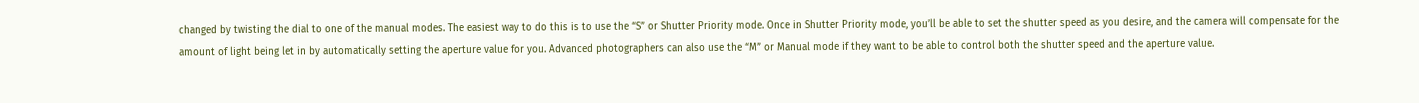changed by twisting the dial to one of the manual modes. The easiest way to do this is to use the “S” or Shutter Priority mode. Once in Shutter Priority mode, you’ll be able to set the shutter speed as you desire, and the camera will compensate for the amount of light being let in by automatically setting the aperture value for you. Advanced photographers can also use the “M” or Manual mode if they want to be able to control both the shutter speed and the aperture value.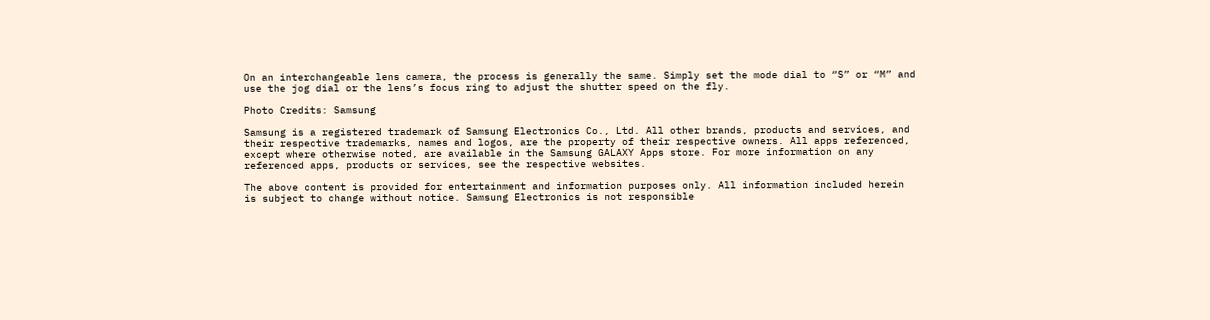On an interchangeable lens camera, the process is generally the same. Simply set the mode dial to “S” or “M” and use the jog dial or the lens’s focus ring to adjust the shutter speed on the fly.

Photo Credits: Samsung

Samsung is a registered trademark of Samsung Electronics Co., Ltd. All other brands, products and services, and their respective trademarks, names and logos, are the property of their respective owners. All apps referenced, except where otherwise noted, are available in the Samsung GALAXY Apps store. For more information on any referenced apps, products or services, see the respective websites.

The above content is provided for entertainment and information purposes only. All information included herein is subject to change without notice. Samsung Electronics is not responsible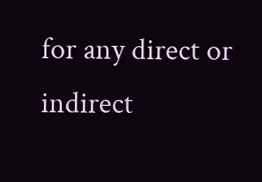for any direct or indirect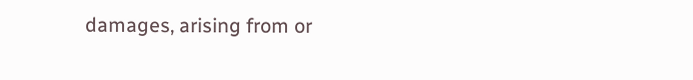damages, arising from or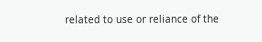related to use or reliance of the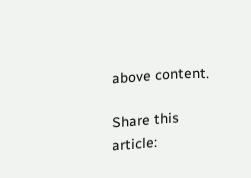above content.

Share this article: